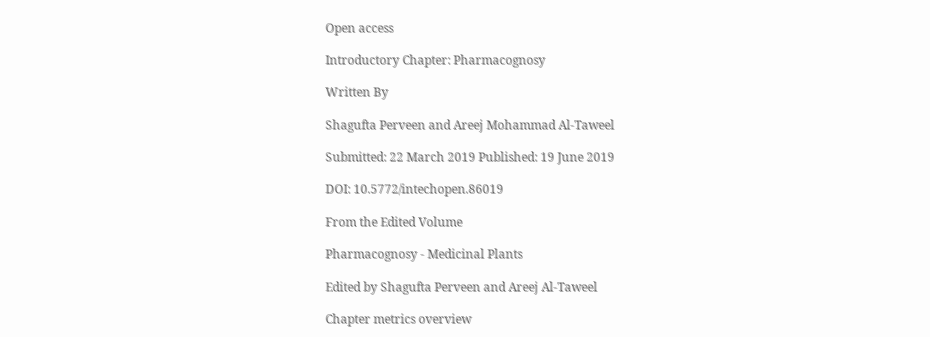Open access

Introductory Chapter: Pharmacognosy

Written By

Shagufta Perveen and Areej Mohammad Al-Taweel

Submitted: 22 March 2019 Published: 19 June 2019

DOI: 10.5772/intechopen.86019

From the Edited Volume

Pharmacognosy - Medicinal Plants

Edited by Shagufta Perveen and Areej Al-Taweel

Chapter metrics overview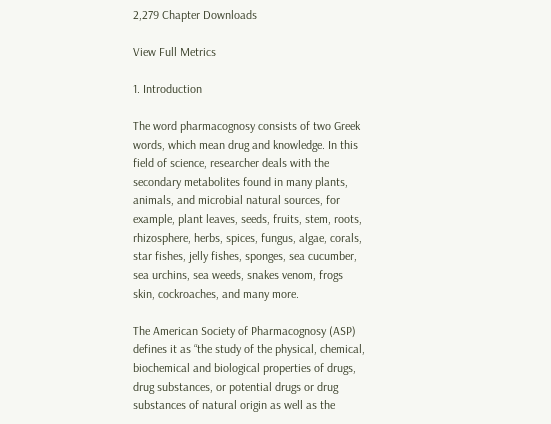2,279 Chapter Downloads

View Full Metrics

1. Introduction

The word pharmacognosy consists of two Greek words, which mean drug and knowledge. In this field of science, researcher deals with the secondary metabolites found in many plants, animals, and microbial natural sources, for example, plant leaves, seeds, fruits, stem, roots, rhizosphere, herbs, spices, fungus, algae, corals, star fishes, jelly fishes, sponges, sea cucumber, sea urchins, sea weeds, snakes venom, frogs skin, cockroaches, and many more.

The American Society of Pharmacognosy (ASP) defines it as “the study of the physical, chemical, biochemical and biological properties of drugs, drug substances, or potential drugs or drug substances of natural origin as well as the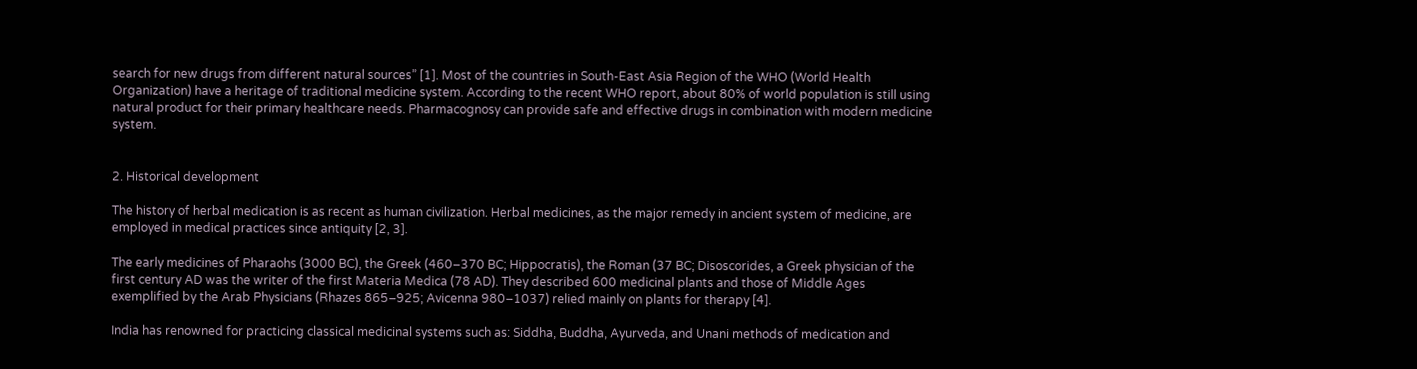search for new drugs from different natural sources” [1]. Most of the countries in South-East Asia Region of the WHO (World Health Organization) have a heritage of traditional medicine system. According to the recent WHO report, about 80% of world population is still using natural product for their primary healthcare needs. Pharmacognosy can provide safe and effective drugs in combination with modern medicine system.


2. Historical development

The history of herbal medication is as recent as human civilization. Herbal medicines, as the major remedy in ancient system of medicine, are employed in medical practices since antiquity [2, 3].

The early medicines of Pharaohs (3000 BC), the Greek (460–370 BC; Hippocratis), the Roman (37 BC; Disoscorides, a Greek physician of the first century AD was the writer of the first Materia Medica (78 AD). They described 600 medicinal plants and those of Middle Ages exemplified by the Arab Physicians (Rhazes 865–925; Avicenna 980–1037) relied mainly on plants for therapy [4].

India has renowned for practicing classical medicinal systems such as: Siddha, Buddha, Ayurveda, and Unani methods of medication and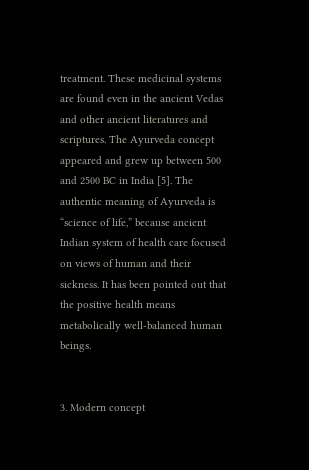treatment. These medicinal systems are found even in the ancient Vedas and other ancient literatures and scriptures. The Ayurveda concept appeared and grew up between 500 and 2500 BC in India [5]. The authentic meaning of Ayurveda is “science of life,” because ancient Indian system of health care focused on views of human and their sickness. It has been pointed out that the positive health means metabolically well-balanced human beings.


3. Modern concept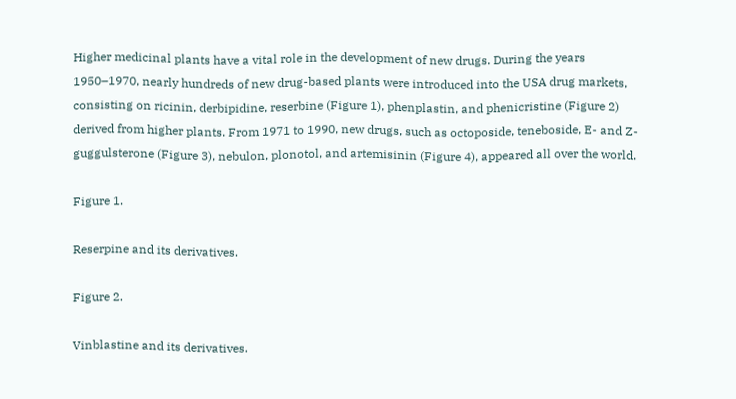Higher medicinal plants have a vital role in the development of new drugs. During the years 1950–1970, nearly hundreds of new drug-based plants were introduced into the USA drug markets, consisting on ricinin, derbipidine, reserbine (Figure 1), phenplastin, and phenicristine (Figure 2) derived from higher plants. From 1971 to 1990, new drugs, such as octoposide, teneboside, E- and Z-guggulsterone (Figure 3), nebulon, plonotol, and artemisinin (Figure 4), appeared all over the world.

Figure 1.

Reserpine and its derivatives.

Figure 2.

Vinblastine and its derivatives.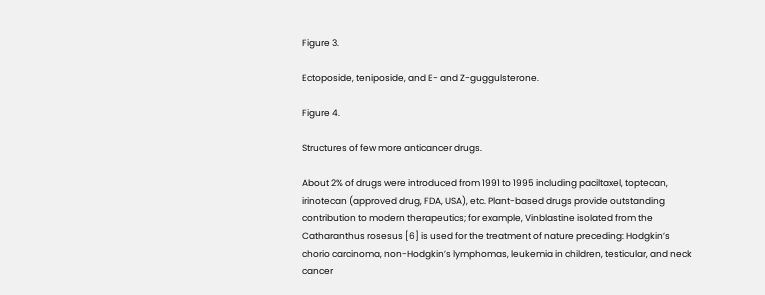Figure 3.

Ectoposide, teniposide, and E- and Z-guggulsterone.

Figure 4.

Structures of few more anticancer drugs.

About 2% of drugs were introduced from 1991 to 1995 including paciltaxel, toptecan, irinotecan (approved drug, FDA, USA), etc. Plant-based drugs provide outstanding contribution to modern therapeutics; for example, Vinblastine isolated from the Catharanthus rosesus [6] is used for the treatment of nature preceding: Hodgkin’s chorio carcinoma, non-Hodgkin’s lymphomas, leukemia in children, testicular, and neck cancer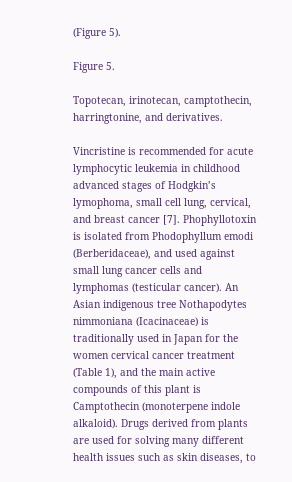(Figure 5).

Figure 5.

Topotecan, irinotecan, camptothecin, harringtonine, and derivatives.

Vincristine is recommended for acute lymphocytic leukemia in childhood advanced stages of Hodgkin’s lymophoma, small cell lung, cervical, and breast cancer [7]. Phophyllotoxin is isolated from Phodophyllum emodi (Berberidaceae), and used against small lung cancer cells and lymphomas (testicular cancer). An Asian indigenous tree Nothapodytes nimmoniana (Icacinaceae) is traditionally used in Japan for the women cervical cancer treatment (Table 1), and the main active compounds of this plant is Camptothecin (monoterpene indole alkaloid). Drugs derived from plants are used for solving many different health issues such as skin diseases, to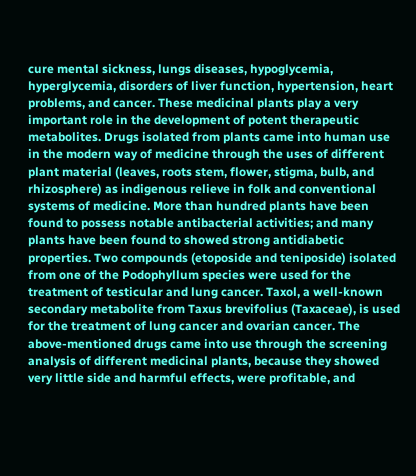cure mental sickness, lungs diseases, hypoglycemia, hyperglycemia, disorders of liver function, hypertension, heart problems, and cancer. These medicinal plants play a very important role in the development of potent therapeutic metabolites. Drugs isolated from plants came into human use in the modern way of medicine through the uses of different plant material (leaves, roots stem, flower, stigma, bulb, and rhizosphere) as indigenous relieve in folk and conventional systems of medicine. More than hundred plants have been found to possess notable antibacterial activities; and many plants have been found to showed strong antidiabetic properties. Two compounds (etoposide and teniposide) isolated from one of the Podophyllum species were used for the treatment of testicular and lung cancer. Taxol, a well-known secondary metabolite from Taxus brevifolius (Taxaceae), is used for the treatment of lung cancer and ovarian cancer. The above-mentioned drugs came into use through the screening analysis of different medicinal plants, because they showed very little side and harmful effects, were profitable, and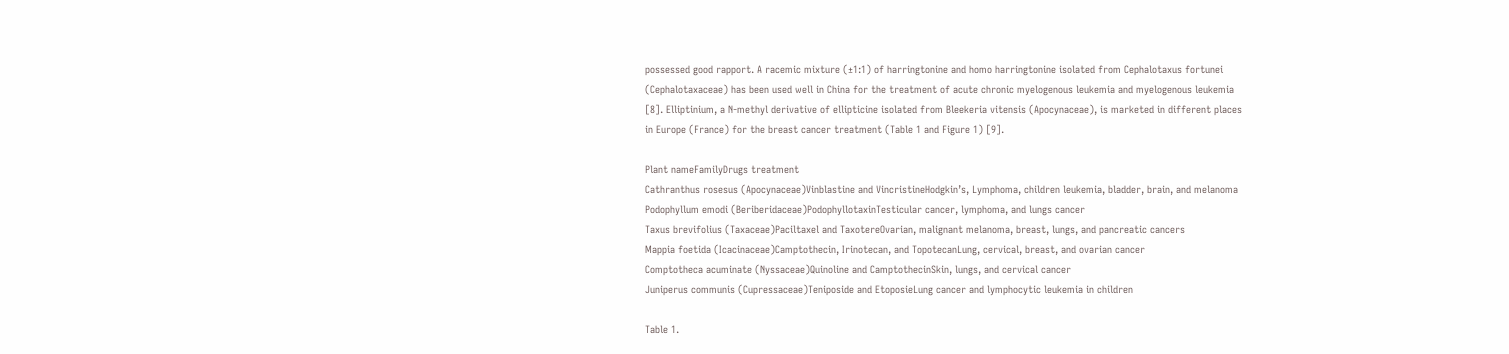possessed good rapport. A racemic mixture (±1:1) of harringtonine and homo harringtonine isolated from Cephalotaxus fortunei (Cephalotaxaceae) has been used well in China for the treatment of acute chronic myelogenous leukemia and myelogenous leukemia [8]. Elliptinium, a N-methyl derivative of ellipticine isolated from Bleekeria vitensis (Apocynaceae), is marketed in different places in Europe (France) for the breast cancer treatment (Table 1 and Figure 1) [9].

Plant nameFamilyDrugs treatment
Cathranthus rosesus (Apocynaceae)Vinblastine and VincristineHodgkin’s, Lymphoma, children leukemia, bladder, brain, and melanoma
Podophyllum emodi (Beriberidaceae)PodophyllotaxinTesticular cancer, lymphoma, and lungs cancer
Taxus brevifolius (Taxaceae)Paciltaxel and TaxotereOvarian, malignant melanoma, breast, lungs, and pancreatic cancers
Mappia foetida (Icacinaceae)Camptothecin, Irinotecan, and TopotecanLung, cervical, breast, and ovarian cancer
Comptotheca acuminate (Nyssaceae)Quinoline and CamptothecinSkin, lungs, and cervical cancer
Juniperus communis (Cupressaceae)Teniposide and EtoposieLung cancer and lymphocytic leukemia in children

Table 1.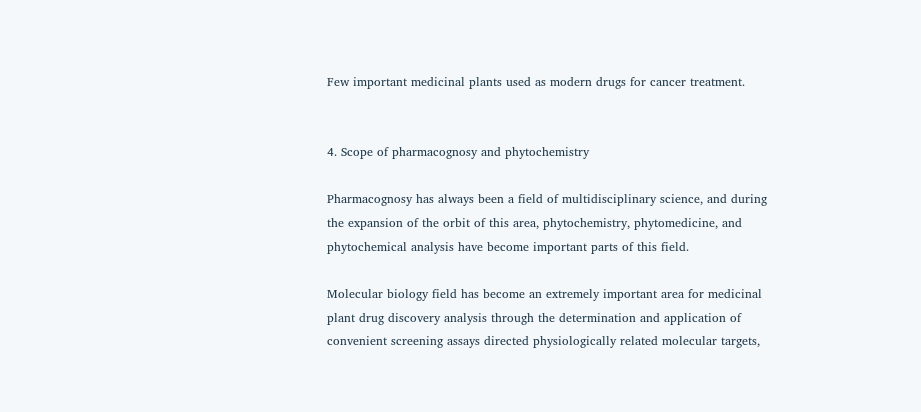Few important medicinal plants used as modern drugs for cancer treatment.


4. Scope of pharmacognosy and phytochemistry

Pharmacognosy has always been a field of multidisciplinary science, and during the expansion of the orbit of this area, phytochemistry, phytomedicine, and phytochemical analysis have become important parts of this field.

Molecular biology field has become an extremely important area for medicinal plant drug discovery analysis through the determination and application of convenient screening assays directed physiologically related molecular targets,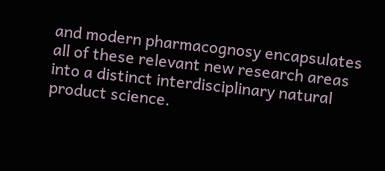and modern pharmacognosy encapsulates all of these relevant new research areas into a distinct interdisciplinary natural product science.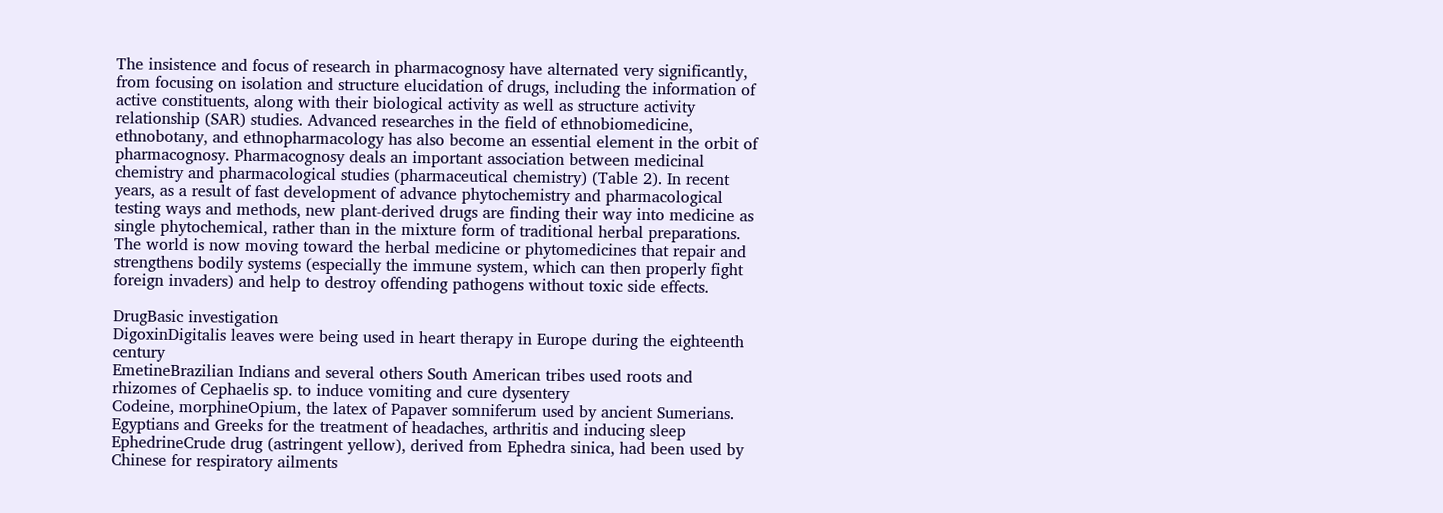The insistence and focus of research in pharmacognosy have alternated very significantly, from focusing on isolation and structure elucidation of drugs, including the information of active constituents, along with their biological activity as well as structure activity relationship (SAR) studies. Advanced researches in the field of ethnobiomedicine, ethnobotany, and ethnopharmacology has also become an essential element in the orbit of pharmacognosy. Pharmacognosy deals an important association between medicinal chemistry and pharmacological studies (pharmaceutical chemistry) (Table 2). In recent years, as a result of fast development of advance phytochemistry and pharmacological testing ways and methods, new plant-derived drugs are finding their way into medicine as single phytochemical, rather than in the mixture form of traditional herbal preparations. The world is now moving toward the herbal medicine or phytomedicines that repair and strengthens bodily systems (especially the immune system, which can then properly fight foreign invaders) and help to destroy offending pathogens without toxic side effects.

DrugBasic investigation
DigoxinDigitalis leaves were being used in heart therapy in Europe during the eighteenth century
EmetineBrazilian Indians and several others South American tribes used roots and rhizomes of Cephaelis sp. to induce vomiting and cure dysentery
Codeine, morphineOpium, the latex of Papaver somniferum used by ancient Sumerians. Egyptians and Greeks for the treatment of headaches, arthritis and inducing sleep
EphedrineCrude drug (astringent yellow), derived from Ephedra sinica, had been used by Chinese for respiratory ailments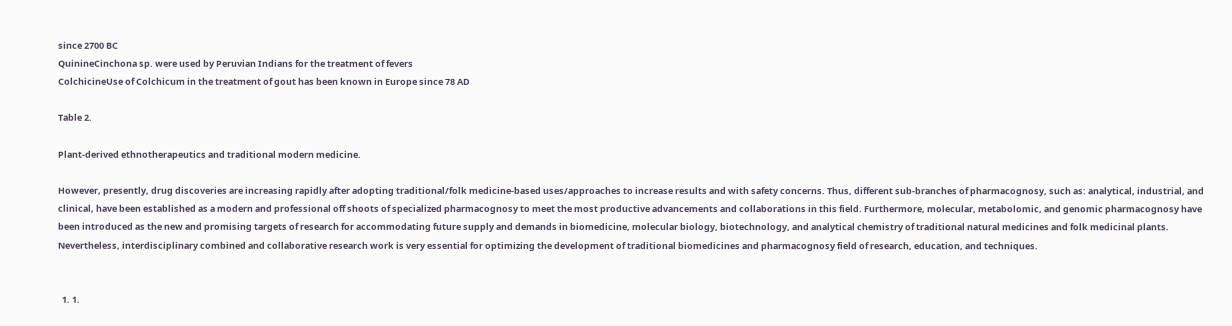since 2700 BC
QuinineCinchona sp. were used by Peruvian Indians for the treatment of fevers
ColchicineUse of Colchicum in the treatment of gout has been known in Europe since 78 AD

Table 2.

Plant-derived ethnotherapeutics and traditional modern medicine.

However, presently, drug discoveries are increasing rapidly after adopting traditional/folk medicine-based uses/approaches to increase results and with safety concerns. Thus, different sub-branches of pharmacognosy, such as: analytical, industrial, and clinical, have been established as a modern and professional off shoots of specialized pharmacognosy to meet the most productive advancements and collaborations in this field. Furthermore, molecular, metabolomic, and genomic pharmacognosy have been introduced as the new and promising targets of research for accommodating future supply and demands in biomedicine, molecular biology, biotechnology, and analytical chemistry of traditional natural medicines and folk medicinal plants. Nevertheless, interdisciplinary combined and collaborative research work is very essential for optimizing the development of traditional biomedicines and pharmacognosy field of research, education, and techniques.


  1. 1.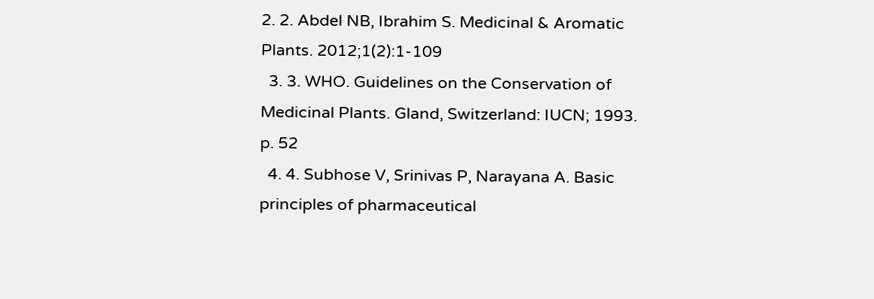2. 2. Abdel NB, Ibrahim S. Medicinal & Aromatic Plants. 2012;1(2):1-109
  3. 3. WHO. Guidelines on the Conservation of Medicinal Plants. Gland, Switzerland: IUCN; 1993. p. 52
  4. 4. Subhose V, Srinivas P, Narayana A. Basic principles of pharmaceutical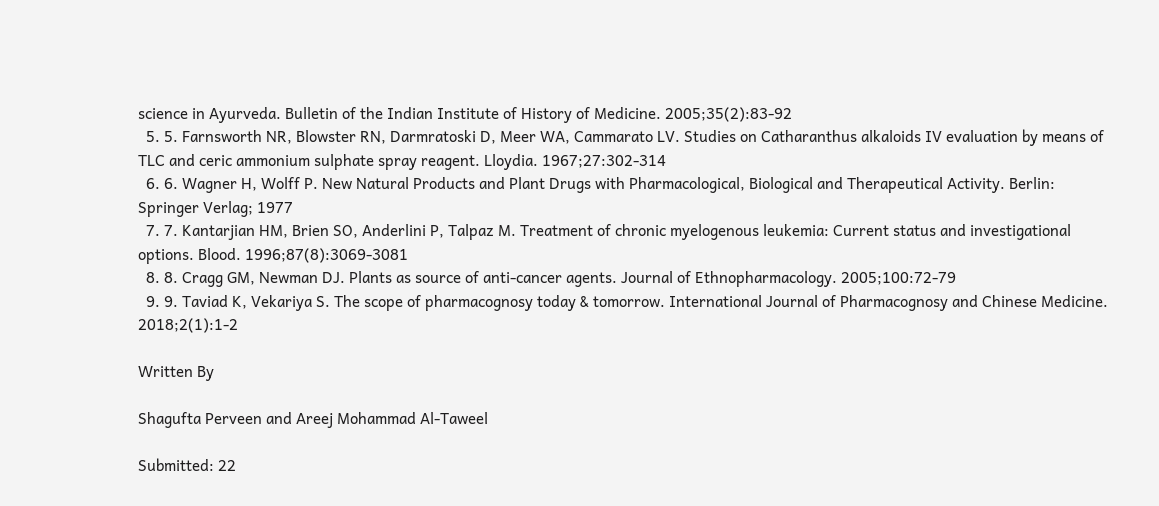science in Ayurveda. Bulletin of the Indian Institute of History of Medicine. 2005;35(2):83-92
  5. 5. Farnsworth NR, Blowster RN, Darmratoski D, Meer WA, Cammarato LV. Studies on Catharanthus alkaloids IV evaluation by means of TLC and ceric ammonium sulphate spray reagent. Lloydia. 1967;27:302-314
  6. 6. Wagner H, Wolff P. New Natural Products and Plant Drugs with Pharmacological, Biological and Therapeutical Activity. Berlin: Springer Verlag; 1977
  7. 7. Kantarjian HM, Brien SO, Anderlini P, Talpaz M. Treatment of chronic myelogenous leukemia: Current status and investigational options. Blood. 1996;87(8):3069-3081
  8. 8. Cragg GM, Newman DJ. Plants as source of anti-cancer agents. Journal of Ethnopharmacology. 2005;100:72-79
  9. 9. Taviad K, Vekariya S. The scope of pharmacognosy today & tomorrow. International Journal of Pharmacognosy and Chinese Medicine. 2018;2(1):1-2

Written By

Shagufta Perveen and Areej Mohammad Al-Taweel

Submitted: 22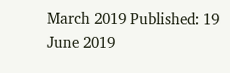March 2019 Published: 19 June 2019